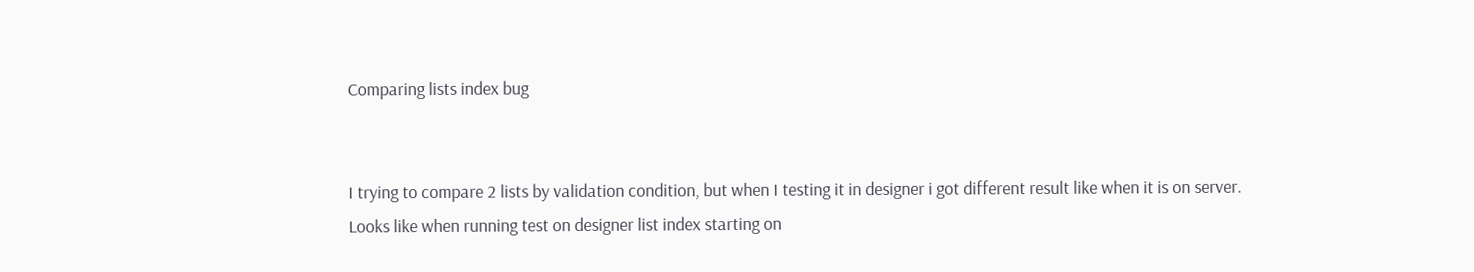Comparing lists index bug


I trying to compare 2 lists by validation condition, but when I testing it in designer i got different result like when it is on server.
Looks like when running test on designer list index starting on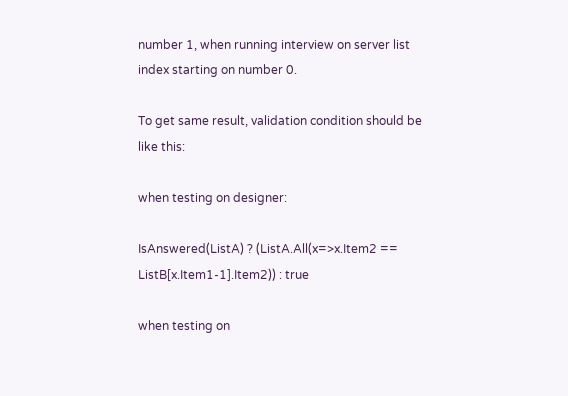number 1, when running interview on server list index starting on number 0.

To get same result, validation condition should be like this:

when testing on designer:

IsAnswered(ListA) ? (ListA.All(x=>x.Item2 == ListB[x.Item1-1].Item2)) : true

when testing on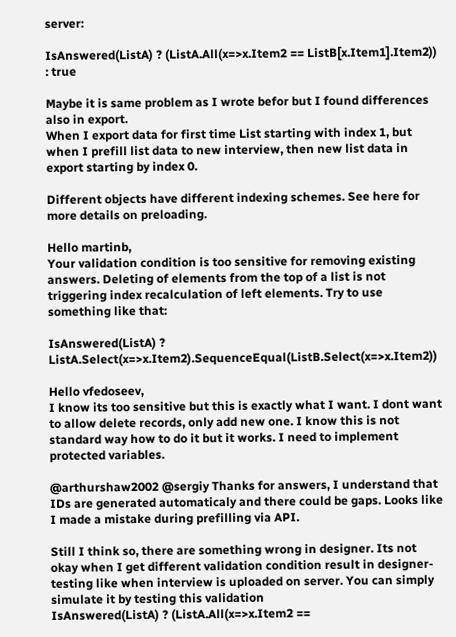server:

IsAnswered(ListA) ? (ListA.All(x=>x.Item2 == ListB[x.Item1].Item2)) : true

Maybe it is same problem as I wrote befor but I found differences also in export.
When I export data for first time List starting with index 1, but when I prefill list data to new interview, then new list data in export starting by index 0.

Different objects have different indexing schemes. See here for more details on preloading.

Hello martinb,
Your validation condition is too sensitive for removing existing answers. Deleting of elements from the top of a list is not triggering index recalculation of left elements. Try to use something like that:

IsAnswered(ListA) ? ListA.Select(x=>x.Item2).SequenceEqual(ListB.Select(x=>x.Item2))

Hello vfedoseev,
I know its too sensitive but this is exactly what I want. I dont want to allow delete records, only add new one. I know this is not standard way how to do it but it works. I need to implement protected variables.

@arthurshaw2002 @sergiy Thanks for answers, I understand that IDs are generated automaticaly and there could be gaps. Looks like I made a mistake during prefilling via API.

Still I think so, there are something wrong in designer. Its not okay when I get different validation condition result in designer-testing like when interview is uploaded on server. You can simply simulate it by testing this validation
IsAnswered(ListA) ? (ListA.All(x=>x.Item2 ==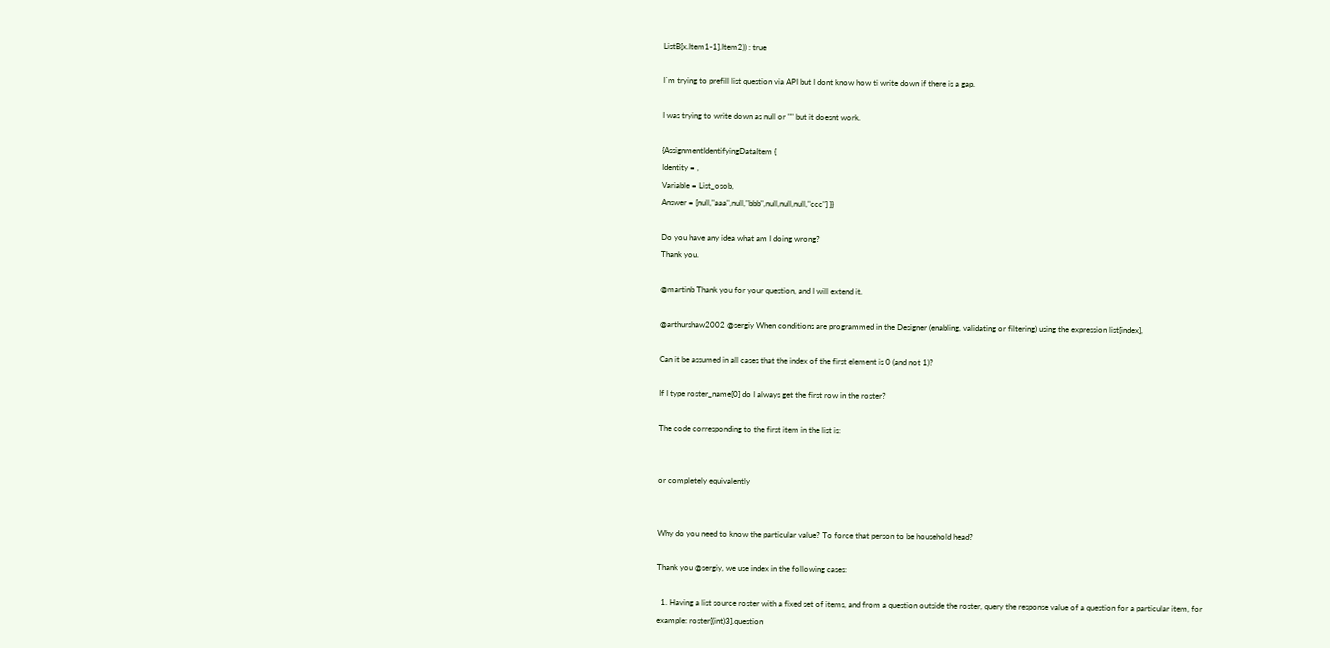ListB[x.Item1-1].Item2)) : true

I`m trying to prefill list question via API but I dont know how ti write down if there is a gap.

I was trying to write down as null or "" but it doesnt work.

{AssignmentIdentifyingDataItem {
Identity = ,
Variable = List_osob,
Answer = [null,"aaa",null,"bbb",null,null,null,"ccc"] }}

Do you have any idea what am I doing wrong?
Thank you.

@martinb Thank you for your question, and I will extend it.

@arthurshaw2002 @sergiy When conditions are programmed in the Designer (enabling, validating or filtering) using the expression list[index],

Can it be assumed in all cases that the index of the first element is 0 (and not 1)?

If I type roster_name[0] do I always get the first row in the roster?

The code corresponding to the first item in the list is:


or completely equivalently


Why do you need to know the particular value? To force that person to be household head?

Thank you @sergiy, we use index in the following cases:

  1. Having a list source roster with a fixed set of items, and from a question outside the roster, query the response value of a question for a particular item, for example: roster[(int)3].question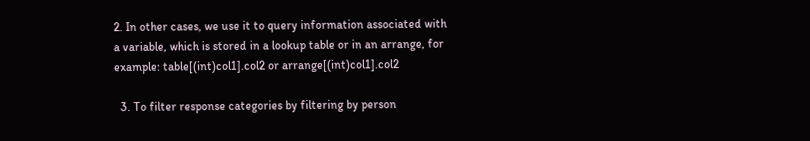2. In other cases, we use it to query information associated with a variable, which is stored in a lookup table or in an arrange, for example: table[(int)col1].col2 or arrange[(int)col1].col2

  3. To filter response categories by filtering by person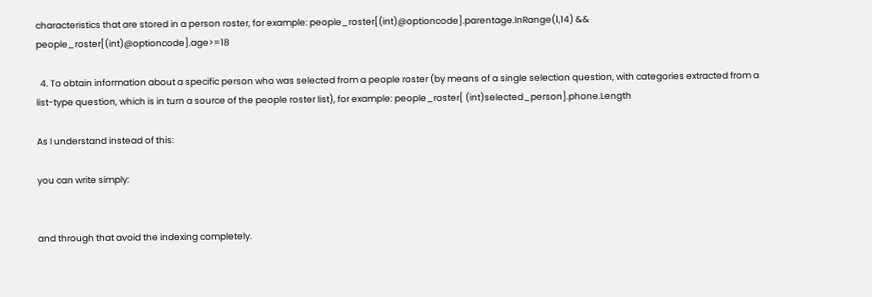characteristics that are stored in a person roster, for example: people_roster[(int)@optioncode].parentage.InRange(1,14) && people_roster[(int)@optioncode].age>=18

  4. To obtain information about a specific person who was selected from a people roster (by means of a single selection question, with categories extracted from a list-type question, which is in turn a source of the people roster list), for example: people_roster[ (int)selected_person].phone.Length

As I understand instead of this:

you can write simply:


and through that avoid the indexing completely.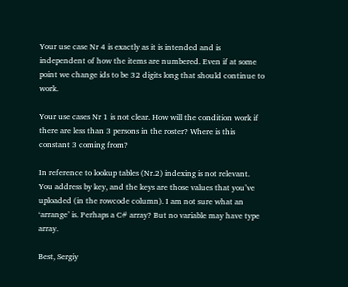Your use case Nr 4 is exactly as it is intended and is independent of how the items are numbered. Even if at some point we change ids to be 32 digits long that should continue to work.

Your use cases Nr 1 is not clear. How will the condition work if there are less than 3 persons in the roster? Where is this constant 3 coming from?

In reference to lookup tables (Nr.2) indexing is not relevant. You address by key, and the keys are those values that you’ve uploaded (in the rowcode column). I am not sure what an ‘arrange’ is. Perhaps a C# array? But no variable may have type array.

Best, Sergiy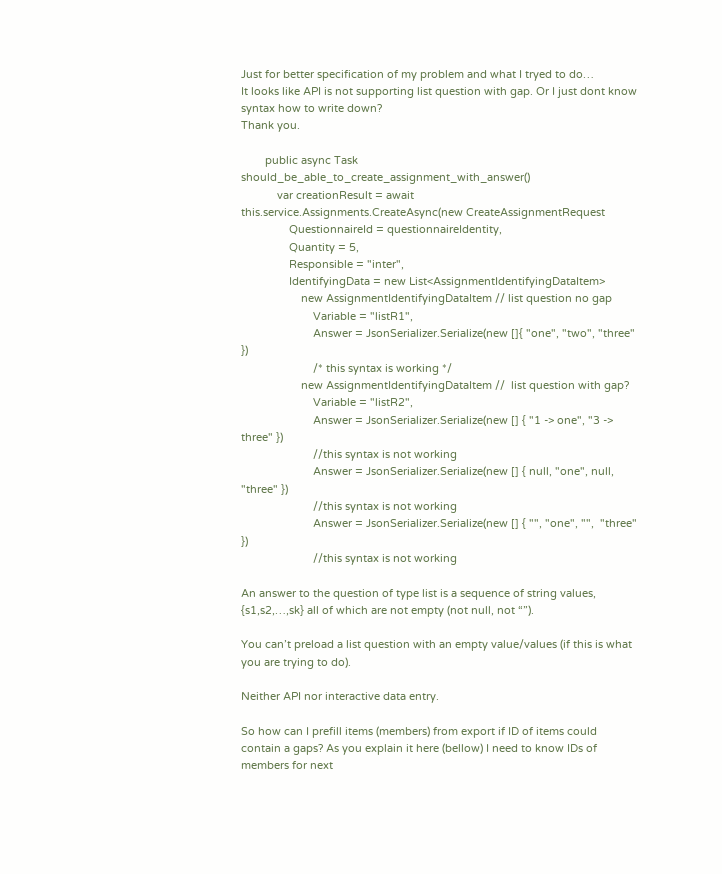Just for better specification of my problem and what I tryed to do…
It looks like API is not supporting list question with gap. Or I just dont know syntax how to write down?
Thank you.

        public async Task should_be_able_to_create_assignment_with_answer()
            var creationResult = await this.service.Assignments.CreateAsync(new CreateAssignmentRequest
                QuestionnaireId = questionnaireIdentity,
                Quantity = 5,
                Responsible = "inter",
                IdentifyingData = new List<AssignmentIdentifyingDataItem>
                    new AssignmentIdentifyingDataItem // list question no gap
                        Variable = "listR1",
                        Answer = JsonSerializer.Serialize(new []{ "one", "two", "three" })
                        /* this syntax is working */
                    new AssignmentIdentifyingDataItem //  list question with gap?
                        Variable = "listR2",
                        Answer = JsonSerializer.Serialize(new [] { "1 -> one", "3 -> three" })
                        //this syntax is not working
                        Answer = JsonSerializer.Serialize(new [] { null, "one", null,  "three" })
                        //this syntax is not working
                        Answer = JsonSerializer.Serialize(new [] { "", "one", "",  "three" })
                        //this syntax is not working

An answer to the question of type list is a sequence of string values, {s1,s2,…,sk} all of which are not empty (not null, not “”).

You can’t preload a list question with an empty value/values (if this is what you are trying to do).

Neither API nor interactive data entry.

So how can I prefill items (members) from export if ID of items could contain a gaps? As you explain it here (bellow) I need to know IDs of members for next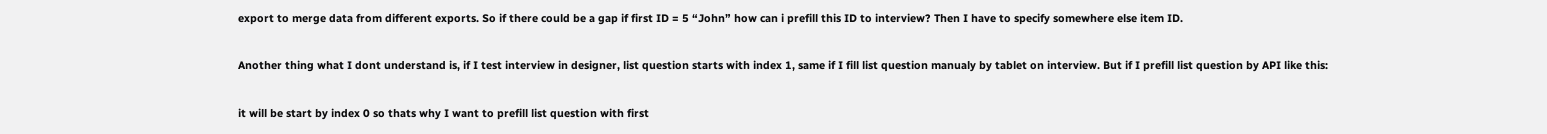export to merge data from different exports. So if there could be a gap if first ID = 5 “John” how can i prefill this ID to interview? Then I have to specify somewhere else item ID.

Another thing what I dont understand is, if I test interview in designer, list question starts with index 1, same if I fill list question manualy by tablet on interview. But if I prefill list question by API like this:

it will be start by index 0 so thats why I want to prefill list question with first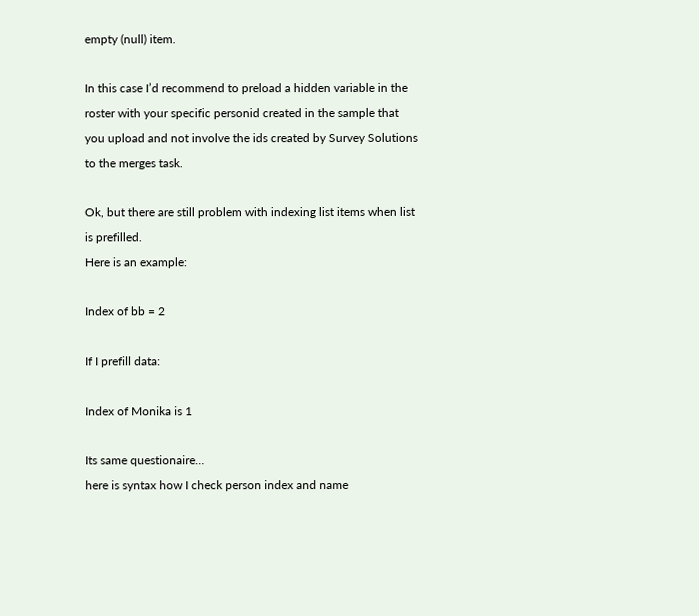empty (null) item.

In this case I’d recommend to preload a hidden variable in the roster with your specific personid created in the sample that you upload and not involve the ids created by Survey Solutions to the merges task.

Ok, but there are still problem with indexing list items when list is prefilled.
Here is an example:

Index of bb = 2

If I prefill data:

Index of Monika is 1

Its same questionaire…
here is syntax how I check person index and name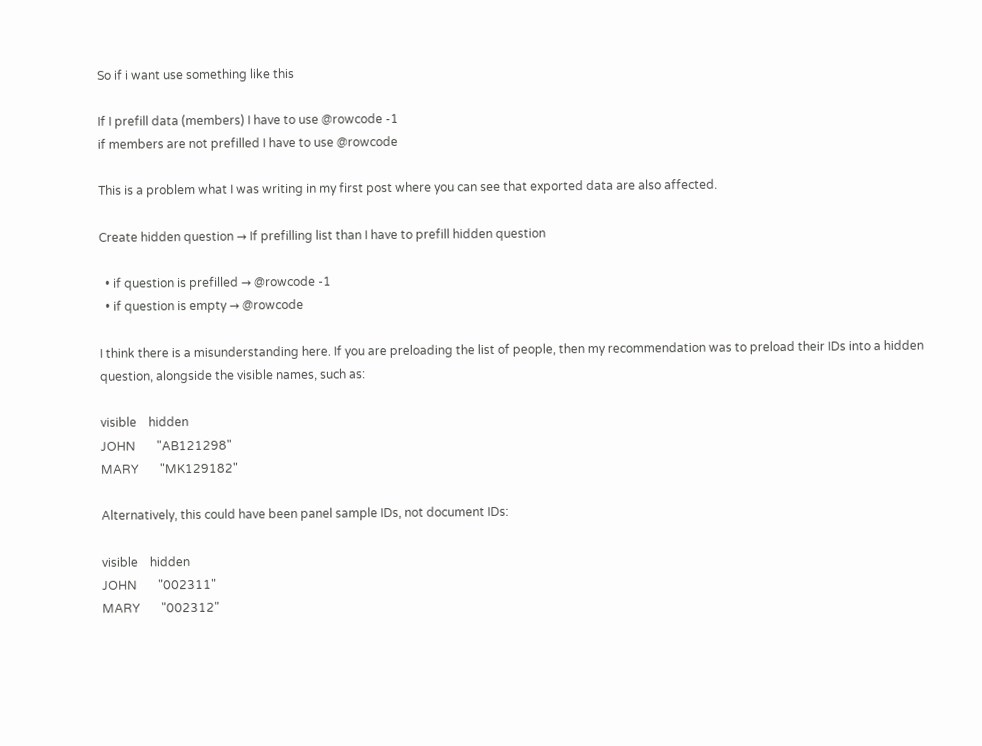So if i want use something like this

If I prefill data (members) I have to use @rowcode -1
if members are not prefilled I have to use @rowcode

This is a problem what I was writing in my first post where you can see that exported data are also affected.

Create hidden question → If prefilling list than I have to prefill hidden question

  • if question is prefilled → @rowcode -1
  • if question is empty → @rowcode

I think there is a misunderstanding here. If you are preloading the list of people, then my recommendation was to preload their IDs into a hidden question, alongside the visible names, such as:

visible    hidden
JOHN       "AB121298"
MARY       "MK129182"

Alternatively, this could have been panel sample IDs, not document IDs:

visible    hidden
JOHN       "002311"
MARY       "002312"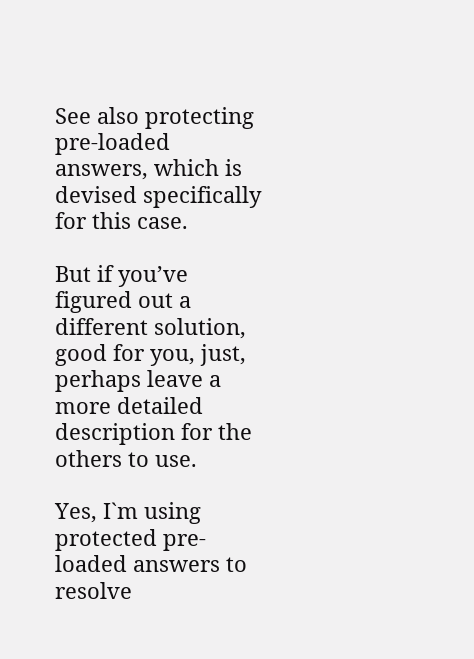See also protecting pre-loaded answers, which is devised specifically for this case.

But if you’ve figured out a different solution, good for you, just, perhaps leave a more detailed description for the others to use.

Yes, I`m using protected pre-loaded answers to resolve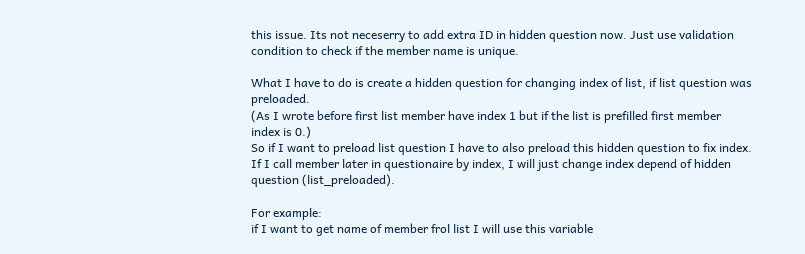this issue. Its not neceserry to add extra ID in hidden question now. Just use validation condition to check if the member name is unique.

What I have to do is create a hidden question for changing index of list, if list question was preloaded.
(As I wrote before first list member have index 1 but if the list is prefilled first member index is 0.)
So if I want to preload list question I have to also preload this hidden question to fix index. If I call member later in questionaire by index, I will just change index depend of hidden question (list_preloaded).

For example:
if I want to get name of member frol list I will use this variable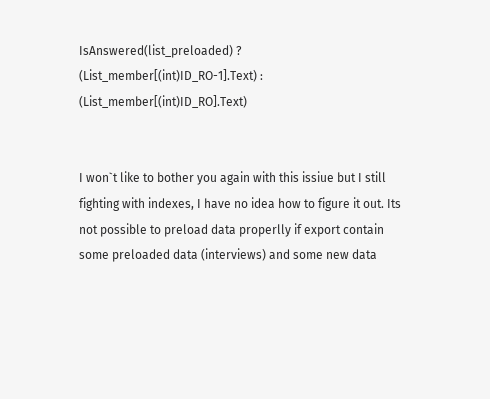IsAnswered(list_preloaded) ?
(List_member[(int)ID_RO-1].Text) : (List_member[(int)ID_RO].Text)


I won`t like to bother you again with this issiue but I still fighting with indexes, I have no idea how to figure it out. Its not possible to preload data properlly if export contain some preloaded data (interviews) and some new data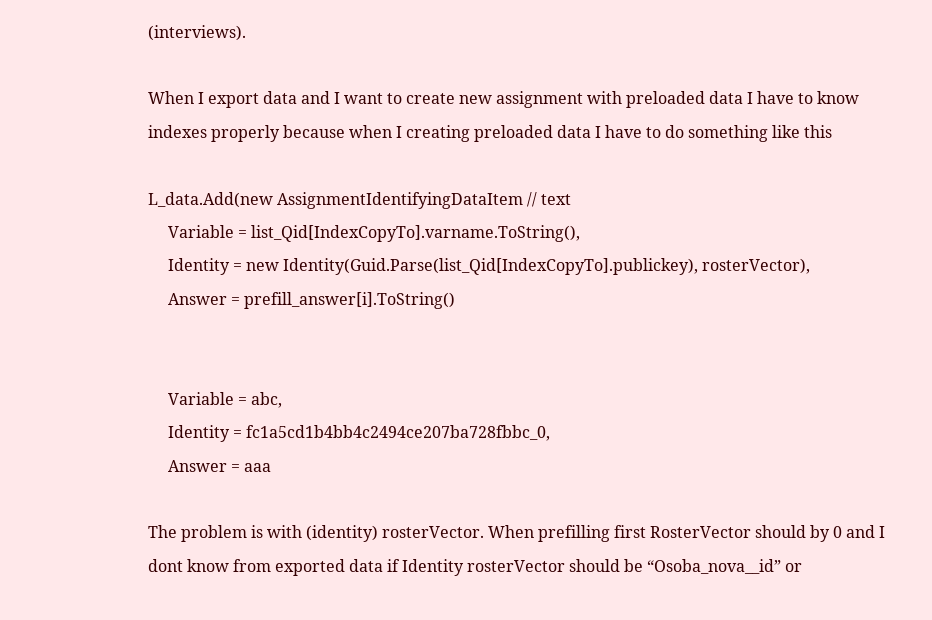(interviews).

When I export data and I want to create new assignment with preloaded data I have to know indexes properly because when I creating preloaded data I have to do something like this

L_data.Add(new AssignmentIdentifyingDataItem // text
     Variable = list_Qid[IndexCopyTo].varname.ToString(),
     Identity = new Identity(Guid.Parse(list_Qid[IndexCopyTo].publickey), rosterVector),
     Answer = prefill_answer[i].ToString()


     Variable = abc,
     Identity = fc1a5cd1b4bb4c2494ce207ba728fbbc_0,
     Answer = aaa

The problem is with (identity) rosterVector. When prefilling first RosterVector should by 0 and I dont know from exported data if Identity rosterVector should be “Osoba_nova__id” or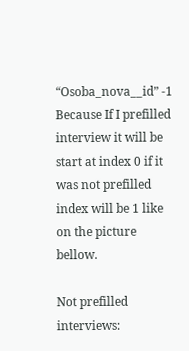“Osoba_nova__id” -1
Because If I prefilled interview it will be start at index 0 if it was not prefilled index will be 1 like on the picture bellow.

Not prefilled interviews: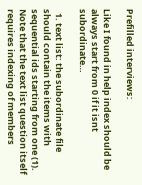Prefilled interviews:

Like I found in help index should be always start from 0 if it isnt subordinate…

  1. text list: the subordinate file should contain the items with sequential ids starting from one (1). Note that the text list question itself requires indexing of members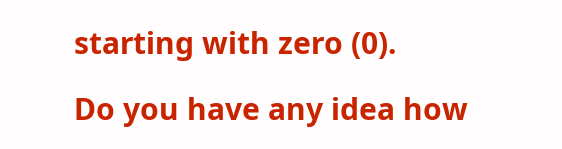starting with zero (0).

Do you have any idea how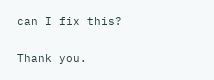can I fix this?

Thank you.